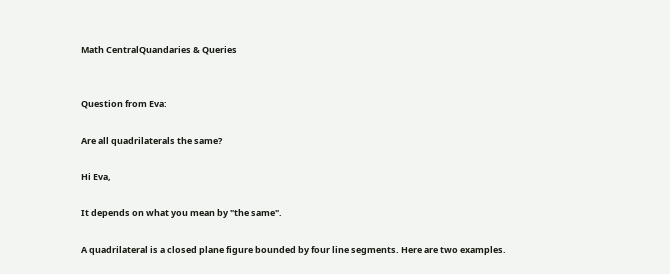Math CentralQuandaries & Queries


Question from Eva:

Are all quadrilaterals the same?

Hi Eva,

It depends on what you mean by "the same".

A quadrilateral is a closed plane figure bounded by four line segments. Here are two examples.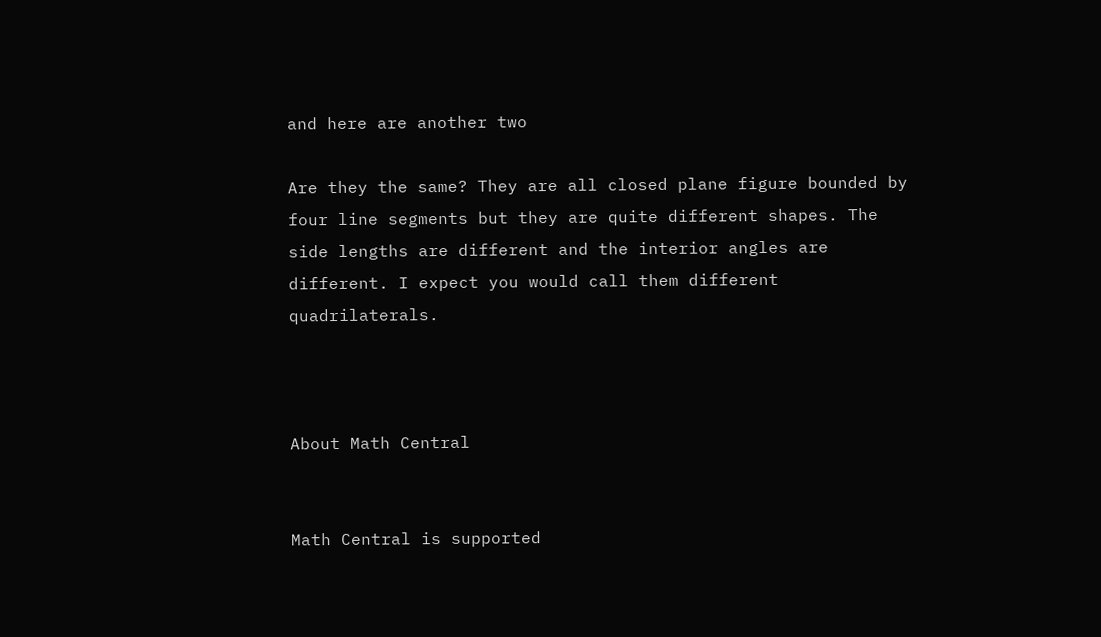and here are another two

Are they the same? They are all closed plane figure bounded by four line segments but they are quite different shapes. The side lengths are different and the interior angles are different. I expect you would call them different quadrilaterals.



About Math Central


Math Central is supported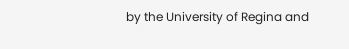by the University of Regina and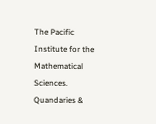The Pacific Institute for the Mathematical Sciences.
Quandaries &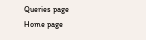Queries page Home page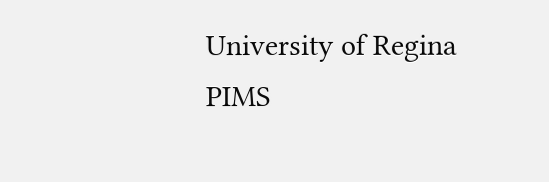University of Regina PIMS